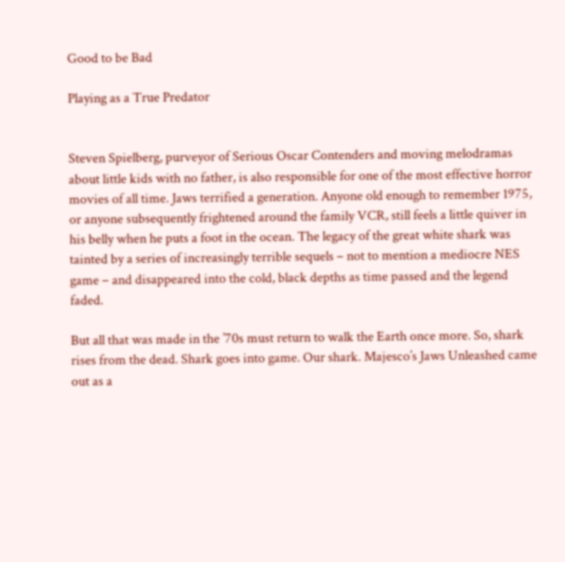Good to be Bad

Playing as a True Predator


Steven Spielberg, purveyor of Serious Oscar Contenders and moving melodramas about little kids with no father, is also responsible for one of the most effective horror movies of all time. Jaws terrified a generation. Anyone old enough to remember 1975, or anyone subsequently frightened around the family VCR, still feels a little quiver in his belly when he puts a foot in the ocean. The legacy of the great white shark was tainted by a series of increasingly terrible sequels – not to mention a mediocre NES game – and disappeared into the cold, black depths as time passed and the legend faded.

But all that was made in the ’70s must return to walk the Earth once more. So, shark rises from the dead. Shark goes into game. Our shark. Majesco’s Jaws Unleashed came out as a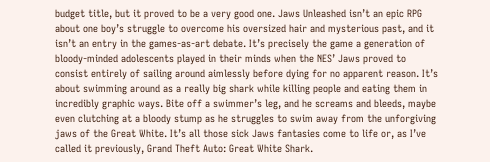budget title, but it proved to be a very good one. Jaws Unleashed isn’t an epic RPG about one boy’s struggle to overcome his oversized hair and mysterious past, and it isn’t an entry in the games-as-art debate. It’s precisely the game a generation of bloody-minded adolescents played in their minds when the NES’ Jaws proved to consist entirely of sailing around aimlessly before dying for no apparent reason. It’s about swimming around as a really big shark while killing people and eating them in incredibly graphic ways. Bite off a swimmer’s leg, and he screams and bleeds, maybe even clutching at a bloody stump as he struggles to swim away from the unforgiving jaws of the Great White. It’s all those sick Jaws fantasies come to life or, as I’ve called it previously, Grand Theft Auto: Great White Shark.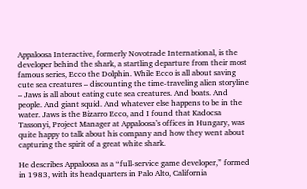Appaloosa Interactive, formerly Novotrade International, is the developer behind the shark, a startling departure from their most famous series, Ecco the Dolphin. While Ecco is all about saving cute sea creatures – discounting the time-traveling alien storyline – Jaws is all about eating cute sea creatures. And boats. And people. And giant squid. And whatever else happens to be in the water. Jaws is the Bizarro Ecco, and I found that Kadocsa Tassonyi, Project Manager at Appaloosa’s offices in Hungary, was quite happy to talk about his company and how they went about capturing the spirit of a great white shark.

He describes Appaloosa as a “full-service game developer,” formed in 1983, with its headquarters in Palo Alto, California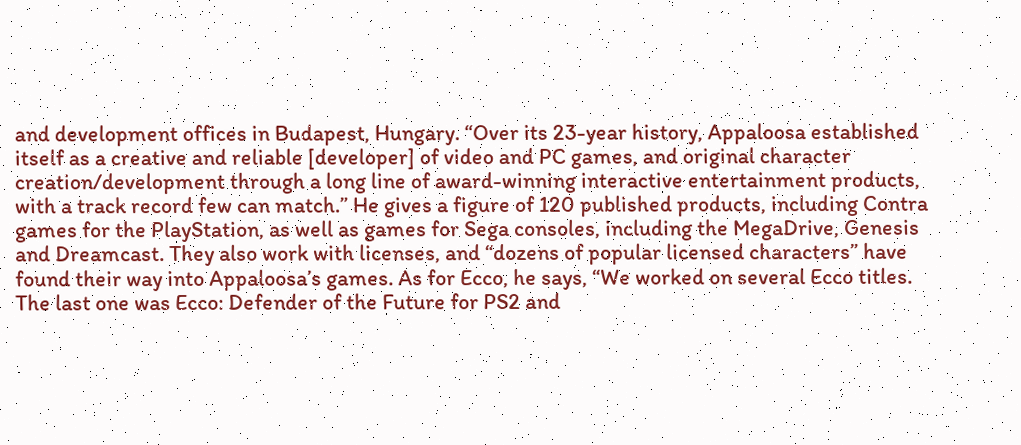and development offices in Budapest, Hungary. “Over its 23-year history, Appaloosa established itself as a creative and reliable [developer] of video and PC games, and original character creation/development through a long line of award-winning interactive entertainment products, with a track record few can match.” He gives a figure of 120 published products, including Contra games for the PlayStation, as well as games for Sega consoles, including the MegaDrive, Genesis and Dreamcast. They also work with licenses, and “dozens of popular licensed characters” have found their way into Appaloosa’s games. As for Ecco, he says, “We worked on several Ecco titles. The last one was Ecco: Defender of the Future for PS2 and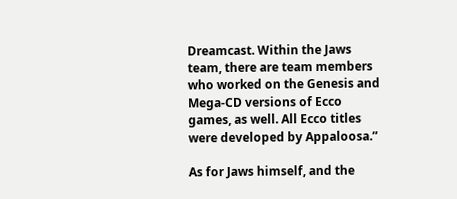Dreamcast. Within the Jaws team, there are team members who worked on the Genesis and Mega-CD versions of Ecco games, as well. All Ecco titles were developed by Appaloosa.”

As for Jaws himself, and the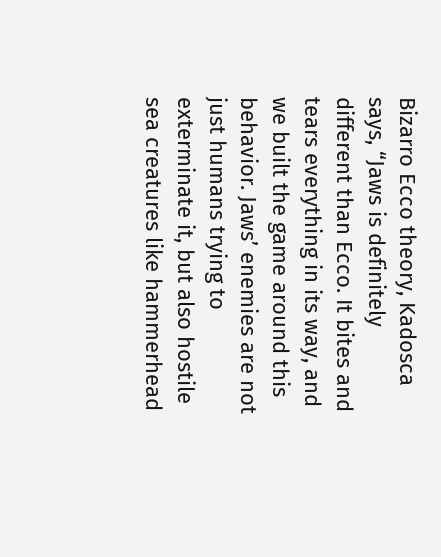Bizarro Ecco theory, Kadosca says, “Jaws is definitely different than Ecco. It bites and tears everything in its way, and we built the game around this behavior. Jaws’ enemies are not just humans trying to exterminate it, but also hostile sea creatures like hammerhead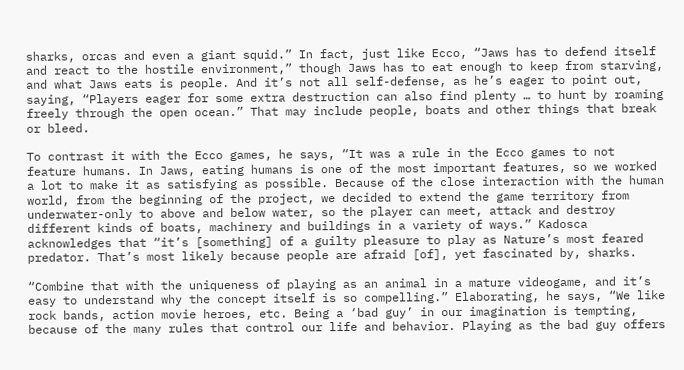sharks, orcas and even a giant squid.” In fact, just like Ecco, “Jaws has to defend itself and react to the hostile environment,” though Jaws has to eat enough to keep from starving, and what Jaws eats is people. And it’s not all self-defense, as he’s eager to point out, saying, “Players eager for some extra destruction can also find plenty … to hunt by roaming freely through the open ocean.” That may include people, boats and other things that break or bleed.

To contrast it with the Ecco games, he says, “It was a rule in the Ecco games to not feature humans. In Jaws, eating humans is one of the most important features, so we worked a lot to make it as satisfying as possible. Because of the close interaction with the human world, from the beginning of the project, we decided to extend the game territory from underwater-only to above and below water, so the player can meet, attack and destroy different kinds of boats, machinery and buildings in a variety of ways.” Kadosca acknowledges that “it’s [something] of a guilty pleasure to play as Nature’s most feared predator. That’s most likely because people are afraid [of], yet fascinated by, sharks.

“Combine that with the uniqueness of playing as an animal in a mature videogame, and it’s easy to understand why the concept itself is so compelling.” Elaborating, he says, “We like rock bands, action movie heroes, etc. Being a ‘bad guy’ in our imagination is tempting, because of the many rules that control our life and behavior. Playing as the bad guy offers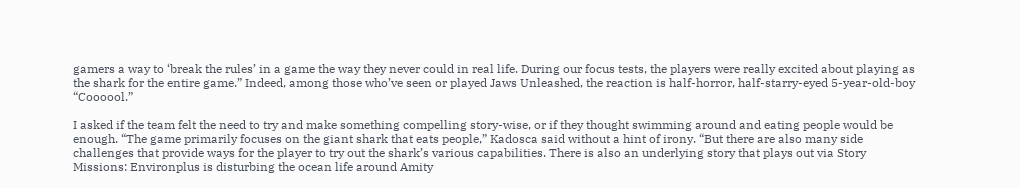gamers a way to ‘break the rules’ in a game the way they never could in real life. During our focus tests, the players were really excited about playing as the shark for the entire game.” Indeed, among those who’ve seen or played Jaws Unleashed, the reaction is half-horror, half-starry-eyed 5-year-old-boy “Coooool.”

I asked if the team felt the need to try and make something compelling story-wise, or if they thought swimming around and eating people would be enough. “The game primarily focuses on the giant shark that eats people,” Kadosca said without a hint of irony. “But there are also many side challenges that provide ways for the player to try out the shark’s various capabilities. There is also an underlying story that plays out via Story Missions: Environplus is disturbing the ocean life around Amity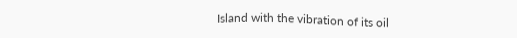Island with the vibration of its oil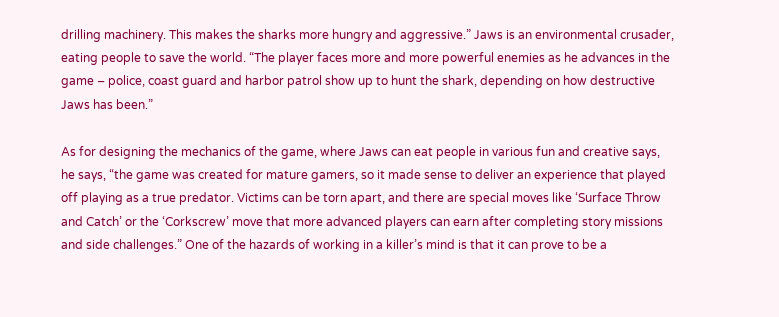drilling machinery. This makes the sharks more hungry and aggressive.” Jaws is an environmental crusader, eating people to save the world. “The player faces more and more powerful enemies as he advances in the game – police, coast guard and harbor patrol show up to hunt the shark, depending on how destructive Jaws has been.”

As for designing the mechanics of the game, where Jaws can eat people in various fun and creative says, he says, “the game was created for mature gamers, so it made sense to deliver an experience that played off playing as a true predator. Victims can be torn apart, and there are special moves like ‘Surface Throw and Catch’ or the ‘Corkscrew’ move that more advanced players can earn after completing story missions and side challenges.” One of the hazards of working in a killer’s mind is that it can prove to be a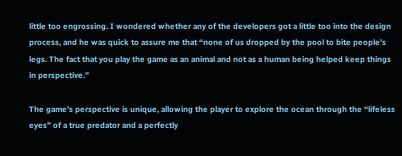little too engrossing. I wondered whether any of the developers got a little too into the design process, and he was quick to assure me that “none of us dropped by the pool to bite people’s legs. The fact that you play the game as an animal and not as a human being helped keep things in perspective.”

The game’s perspective is unique, allowing the player to explore the ocean through the “lifeless eyes” of a true predator and a perfectly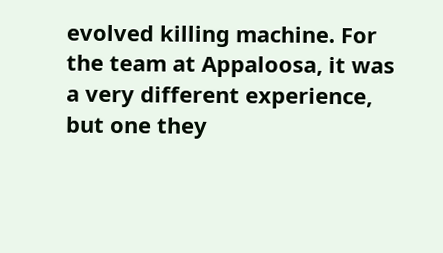evolved killing machine. For the team at Appaloosa, it was a very different experience, but one they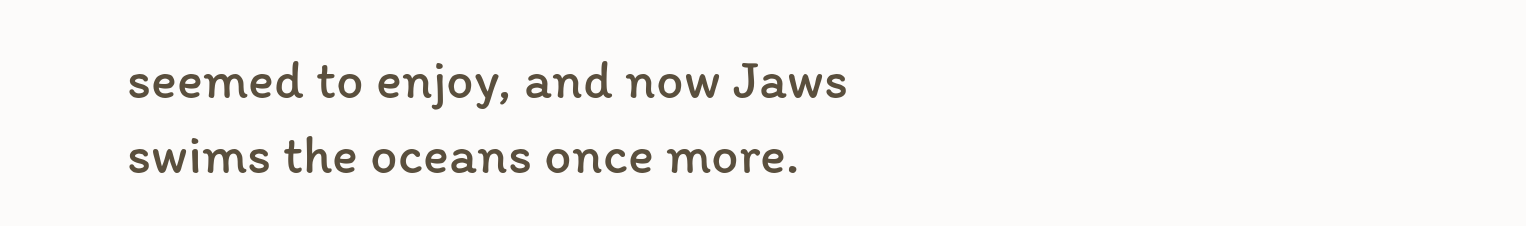seemed to enjoy, and now Jaws swims the oceans once more.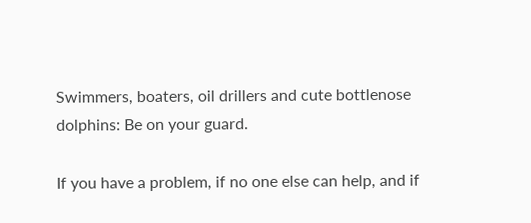Swimmers, boaters, oil drillers and cute bottlenose dolphins: Be on your guard.

If you have a problem, if no one else can help, and if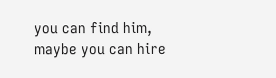you can find him, maybe you can hire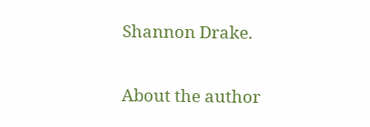Shannon Drake.

About the author